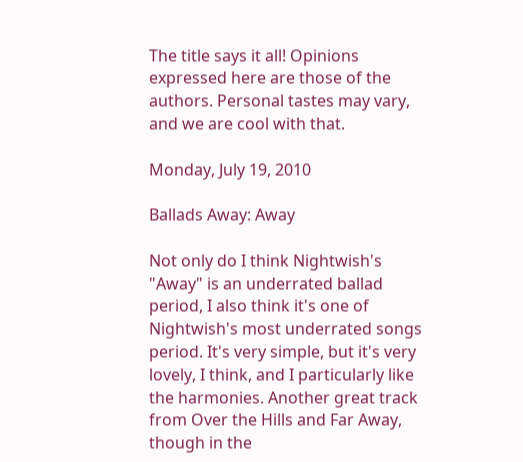The title says it all! Opinions expressed here are those of the authors. Personal tastes may vary, and we are cool with that.

Monday, July 19, 2010

Ballads Away: Away

Not only do I think Nightwish's "Away" is an underrated ballad period, I also think it's one of Nightwish's most underrated songs period. It's very simple, but it's very lovely, I think, and I particularly like the harmonies. Another great track from Over the Hills and Far Away, though in the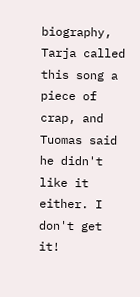biography, Tarja called this song a piece of crap, and Tuomas said he didn't like it either. I don't get it!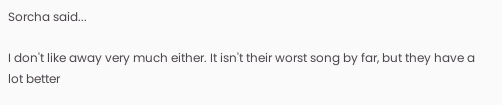Sorcha said...

I don't like away very much either. It isn't their worst song by far, but they have a lot better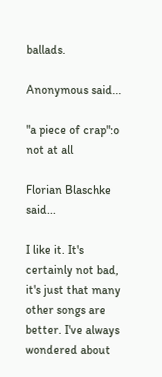ballads.

Anonymous said...

"a piece of crap":o not at all

Florian Blaschke said...

I like it. It's certainly not bad, it's just that many other songs are better. I've always wondered about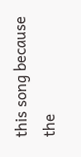this song because the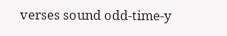verses sound odd-time-y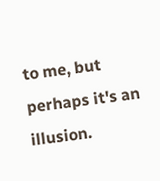to me, but perhaps it's an illusion.